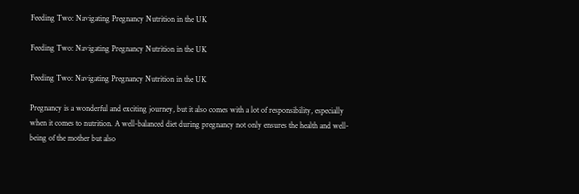Feeding Two: Navigating Pregnancy Nutrition in the UK

Feeding Two: Navigating Pregnancy Nutrition in the UK

Feeding Two: Navigating Pregnancy Nutrition in the UK

Pregnancy is a wonderful and exciting journey, but it also comes with a lot of responsibility, especially when it comes to nutrition. A well-balanced diet during pregnancy not only ensures the health and well-being of the mother but also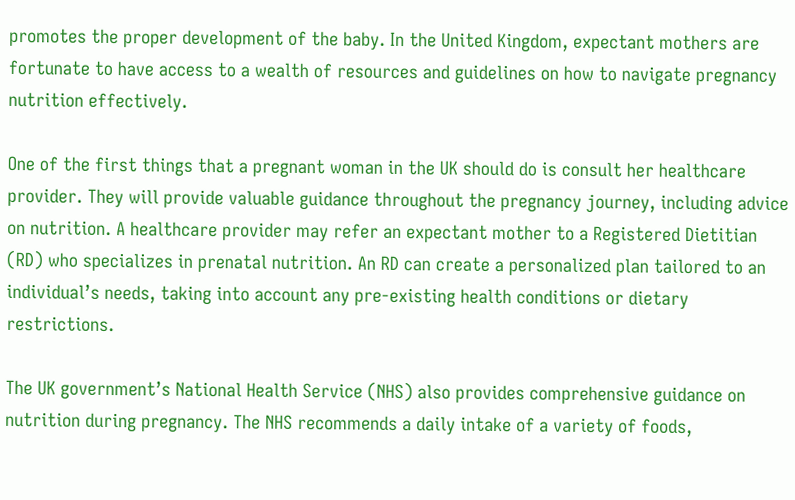promotes the proper development of the baby. In the United Kingdom, expectant mothers are fortunate to have access to a wealth of resources and guidelines on how to navigate pregnancy nutrition effectively.

One of the first things that a pregnant woman in the UK should do is consult her healthcare provider. They will provide valuable guidance throughout the pregnancy journey, including advice on nutrition. A healthcare provider may refer an expectant mother to a Registered Dietitian (RD) who specializes in prenatal nutrition. An RD can create a personalized plan tailored to an individual’s needs, taking into account any pre-existing health conditions or dietary restrictions.

The UK government’s National Health Service (NHS) also provides comprehensive guidance on nutrition during pregnancy. The NHS recommends a daily intake of a variety of foods,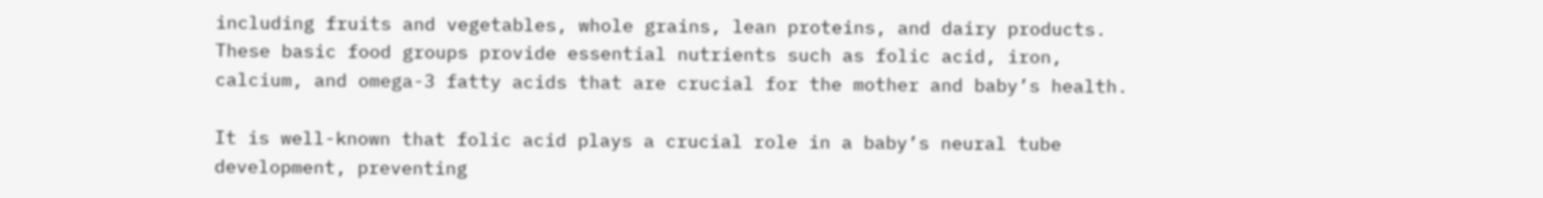including fruits and vegetables, whole grains, lean proteins, and dairy products. These basic food groups provide essential nutrients such as folic acid, iron, calcium, and omega-3 fatty acids that are crucial for the mother and baby’s health.

It is well-known that folic acid plays a crucial role in a baby’s neural tube development, preventing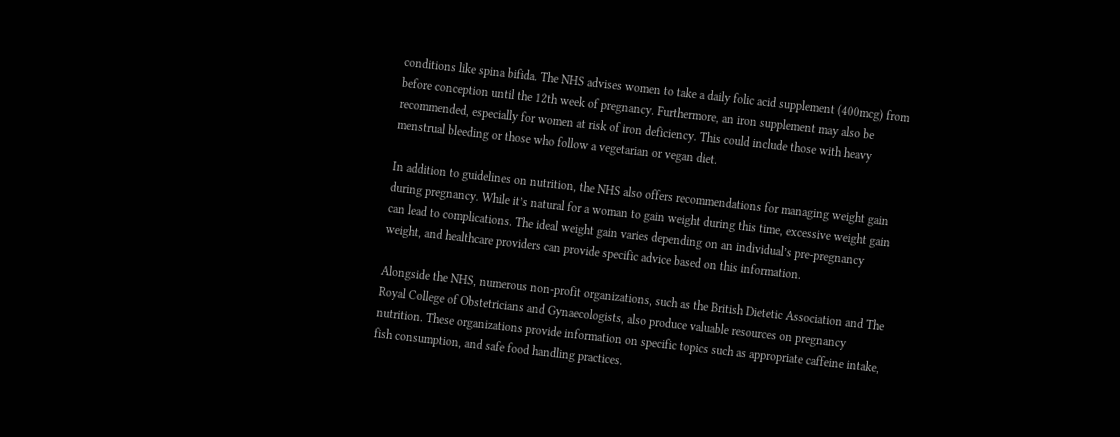conditions like spina bifida. The NHS advises women to take a daily folic acid supplement (400mcg) from before conception until the 12th week of pregnancy. Furthermore, an iron supplement may also be recommended, especially for women at risk of iron deficiency. This could include those with heavy menstrual bleeding or those who follow a vegetarian or vegan diet.

In addition to guidelines on nutrition, the NHS also offers recommendations for managing weight gain during pregnancy. While it’s natural for a woman to gain weight during this time, excessive weight gain can lead to complications. The ideal weight gain varies depending on an individual’s pre-pregnancy weight, and healthcare providers can provide specific advice based on this information.

Alongside the NHS, numerous non-profit organizations, such as the British Dietetic Association and The Royal College of Obstetricians and Gynaecologists, also produce valuable resources on pregnancy nutrition. These organizations provide information on specific topics such as appropriate caffeine intake, fish consumption, and safe food handling practices.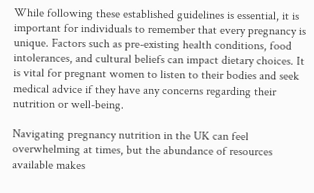While following these established guidelines is essential, it is important for individuals to remember that every pregnancy is unique. Factors such as pre-existing health conditions, food intolerances, and cultural beliefs can impact dietary choices. It is vital for pregnant women to listen to their bodies and seek medical advice if they have any concerns regarding their nutrition or well-being.

Navigating pregnancy nutrition in the UK can feel overwhelming at times, but the abundance of resources available makes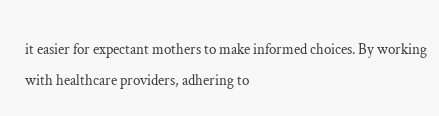it easier for expectant mothers to make informed choices. By working with healthcare providers, adhering to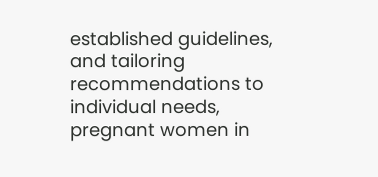established guidelines, and tailoring recommendations to individual needs, pregnant women in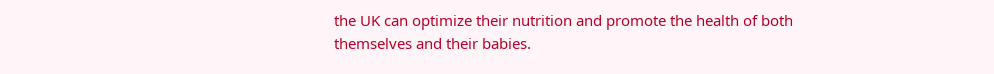the UK can optimize their nutrition and promote the health of both themselves and their babies.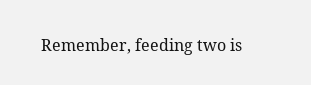Remember, feeding two is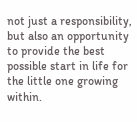not just a responsibility, but also an opportunity to provide the best possible start in life for the little one growing within.